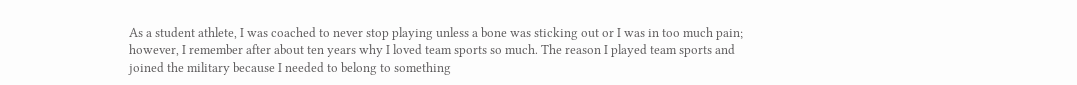As a student athlete, I was coached to never stop playing unless a bone was sticking out or I was in too much pain; however, I remember after about ten years why I loved team sports so much. The reason I played team sports and joined the military because I needed to belong to something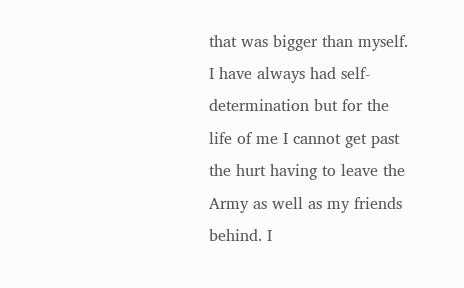that was bigger than myself. I have always had self-determination but for the life of me I cannot get past the hurt having to leave the Army as well as my friends behind. I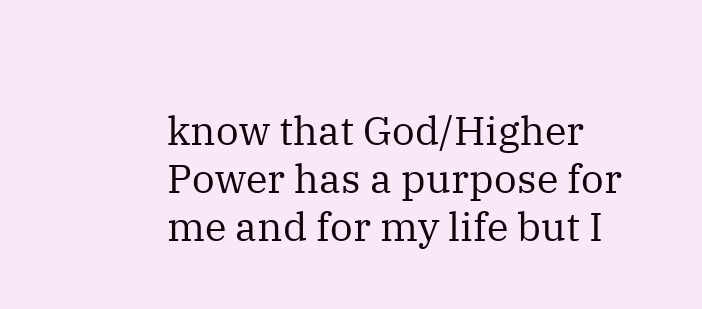know that God/Higher Power has a purpose for me and for my life but I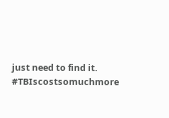just need to find it. #TBIscostsomuchmore